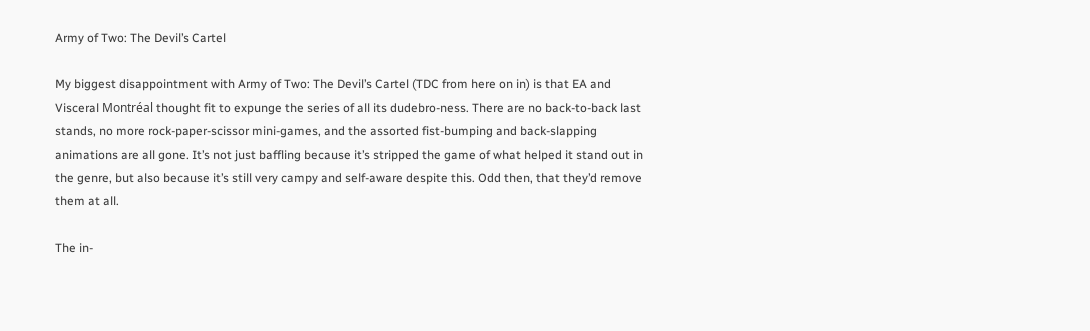Army of Two: The Devil’s Cartel

My biggest disappointment with Army of Two: The Devil’s Cartel (TDC from here on in) is that EA and Visceral Montréal thought fit to expunge the series of all its dudebro-ness. There are no back-to-back last stands, no more rock-paper-scissor mini-games, and the assorted fist-bumping and back-slapping animations are all gone. It’s not just baffling because it’s stripped the game of what helped it stand out in the genre, but also because it’s still very campy and self-aware despite this. Odd then, that they’d remove them at all.

The in-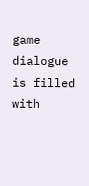game dialogue is filled with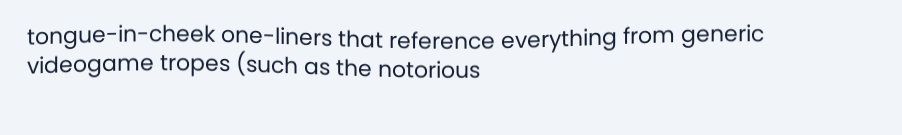tongue-in-cheek one-liners that reference everything from generic videogame tropes (such as the notorious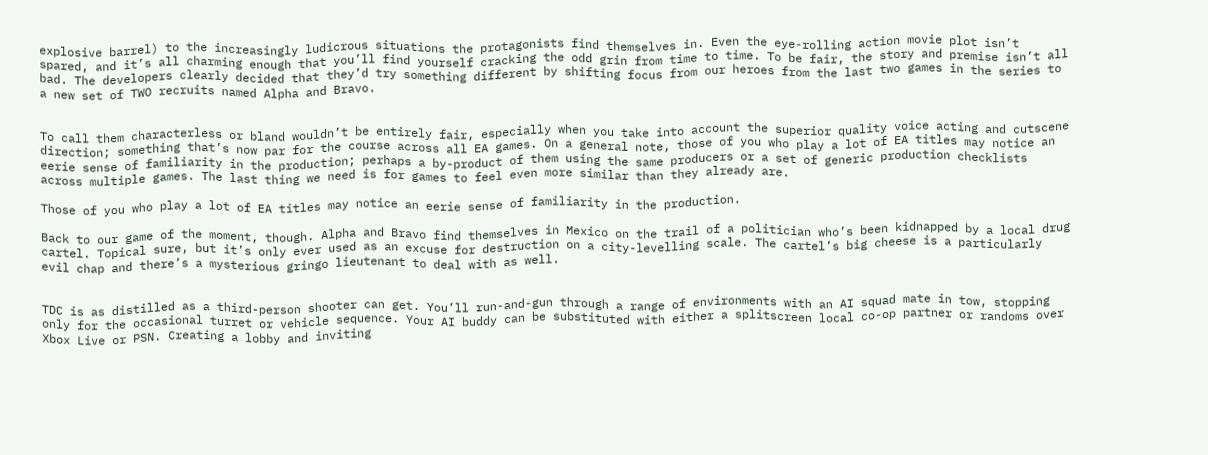explosive barrel) to the increasingly ludicrous situations the protagonists find themselves in. Even the eye-rolling action movie plot isn’t spared, and it’s all charming enough that you’ll find yourself cracking the odd grin from time to time. To be fair, the story and premise isn’t all bad. The developers clearly decided that they’d try something different by shifting focus from our heroes from the last two games in the series to a new set of TWO recruits named Alpha and Bravo.


To call them characterless or bland wouldn’t be entirely fair, especially when you take into account the superior quality voice acting and cutscene direction; something that’s now par for the course across all EA games. On a general note, those of you who play a lot of EA titles may notice an eerie sense of familiarity in the production; perhaps a by-product of them using the same producers or a set of generic production checklists across multiple games. The last thing we need is for games to feel even more similar than they already are.

Those of you who play a lot of EA titles may notice an eerie sense of familiarity in the production.

Back to our game of the moment, though. Alpha and Bravo find themselves in Mexico on the trail of a politician who’s been kidnapped by a local drug cartel. Topical sure, but it’s only ever used as an excuse for destruction on a city-levelling scale. The cartel’s big cheese is a particularly evil chap and there’s a mysterious gringo lieutenant to deal with as well.


TDC is as distilled as a third-person shooter can get. You’ll run-and-gun through a range of environments with an AI squad mate in tow, stopping only for the occasional turret or vehicle sequence. Your AI buddy can be substituted with either a splitscreen local co-op partner or randoms over Xbox Live or PSN. Creating a lobby and inviting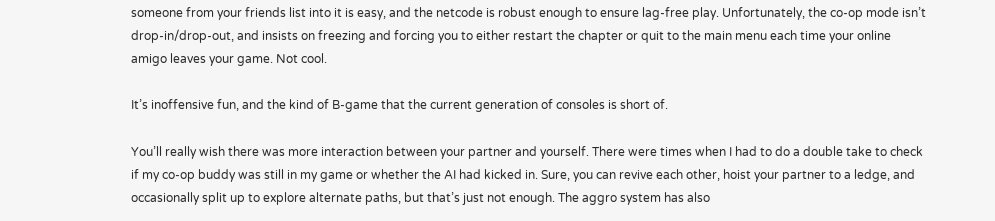someone from your friends list into it is easy, and the netcode is robust enough to ensure lag-free play. Unfortunately, the co-op mode isn’t drop-in/drop-out, and insists on freezing and forcing you to either restart the chapter or quit to the main menu each time your online amigo leaves your game. Not cool.

It’s inoffensive fun, and the kind of B-game that the current generation of consoles is short of.

You’ll really wish there was more interaction between your partner and yourself. There were times when I had to do a double take to check if my co-op buddy was still in my game or whether the AI had kicked in. Sure, you can revive each other, hoist your partner to a ledge, and occasionally split up to explore alternate paths, but that’s just not enough. The aggro system has also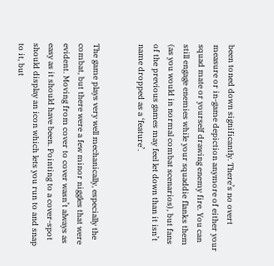been toned down significantly. There’s no overt measure or in-game depiction anymore of either your squad mate or yourself drawing enemy fire. You can still engage enemies while your squaddie flanks them (as you would in normal combat scenarios), but fans of the previous games may feel let down than it isn’t name dropped as a ‘feature’.


The game plays very well mechanically, especially the combat, but there were a few minor niggles that were evident. Moving from cover to cover wasn’t always as easy as it should have been. Pointing to a cover-spot should display an icon which lets you run to and snap to it, but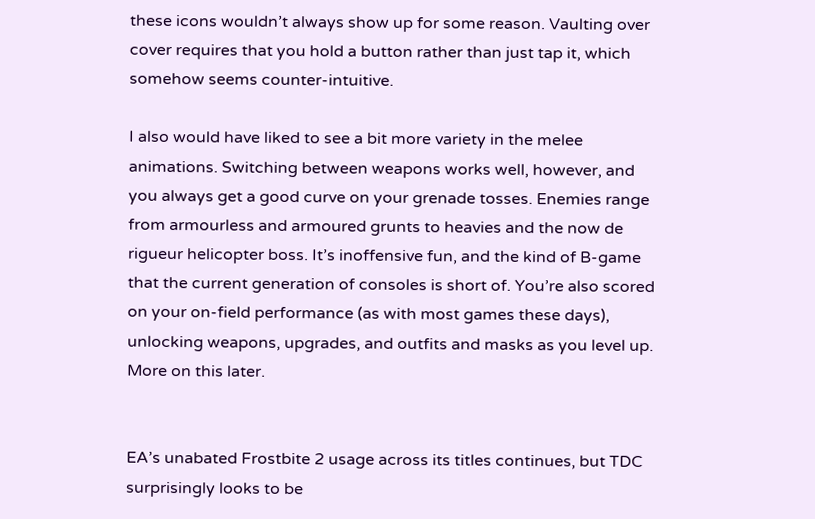these icons wouldn’t always show up for some reason. Vaulting over cover requires that you hold a button rather than just tap it, which somehow seems counter-intuitive.

I also would have liked to see a bit more variety in the melee animations. Switching between weapons works well, however, and you always get a good curve on your grenade tosses. Enemies range from armourless and armoured grunts to heavies and the now de rigueur helicopter boss. It’s inoffensive fun, and the kind of B-game that the current generation of consoles is short of. You’re also scored on your on-field performance (as with most games these days), unlocking weapons, upgrades, and outfits and masks as you level up. More on this later.


EA’s unabated Frostbite 2 usage across its titles continues, but TDC surprisingly looks to be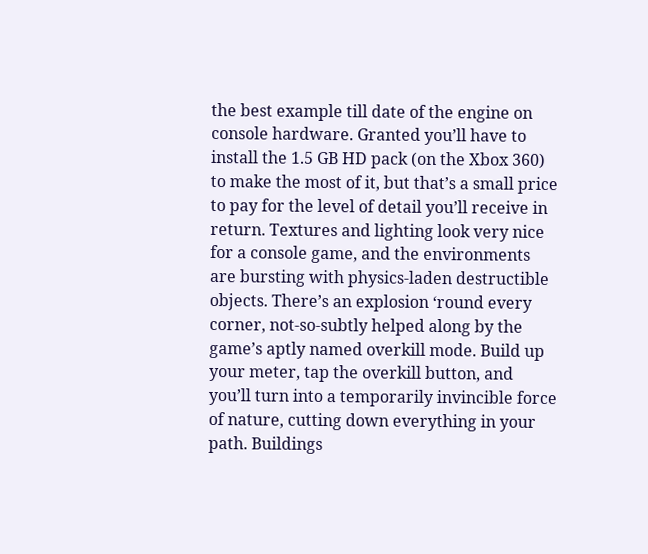the best example till date of the engine on console hardware. Granted you’ll have to install the 1.5 GB HD pack (on the Xbox 360) to make the most of it, but that’s a small price to pay for the level of detail you’ll receive in return. Textures and lighting look very nice for a console game, and the environments are bursting with physics-laden destructible objects. There’s an explosion ‘round every corner, not-so-subtly helped along by the game’s aptly named overkill mode. Build up your meter, tap the overkill button, and you’ll turn into a temporarily invincible force of nature, cutting down everything in your path. Buildings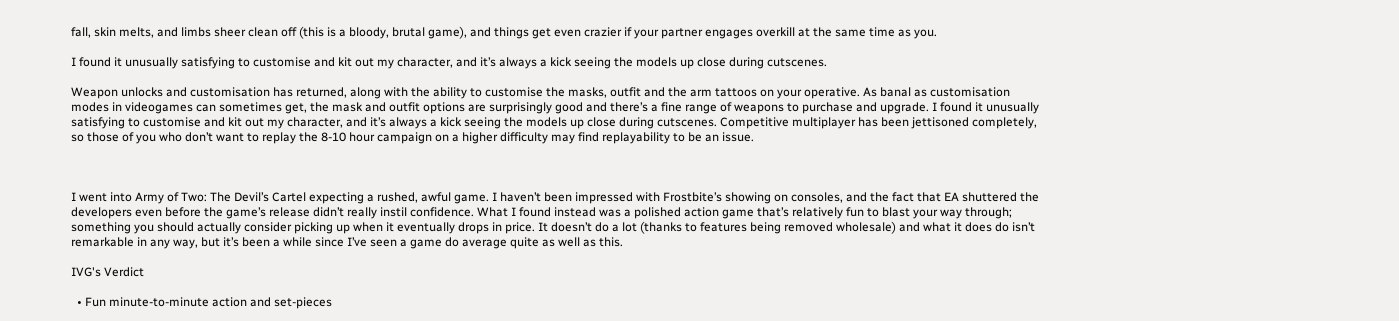fall, skin melts, and limbs sheer clean off (this is a bloody, brutal game), and things get even crazier if your partner engages overkill at the same time as you.

I found it unusually satisfying to customise and kit out my character, and it’s always a kick seeing the models up close during cutscenes.

Weapon unlocks and customisation has returned, along with the ability to customise the masks, outfit and the arm tattoos on your operative. As banal as customisation modes in videogames can sometimes get, the mask and outfit options are surprisingly good and there’s a fine range of weapons to purchase and upgrade. I found it unusually satisfying to customise and kit out my character, and it’s always a kick seeing the models up close during cutscenes. Competitive multiplayer has been jettisoned completely, so those of you who don’t want to replay the 8-10 hour campaign on a higher difficulty may find replayability to be an issue.



I went into Army of Two: The Devil’s Cartel expecting a rushed, awful game. I haven’t been impressed with Frostbite’s showing on consoles, and the fact that EA shuttered the developers even before the game’s release didn’t really instil confidence. What I found instead was a polished action game that’s relatively fun to blast your way through; something you should actually consider picking up when it eventually drops in price. It doesn’t do a lot (thanks to features being removed wholesale) and what it does do isn’t remarkable in any way, but it’s been a while since I’ve seen a game do average quite as well as this.

IVG's Verdict

  • Fun minute-to-minute action and set-pieces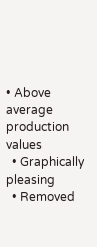• Above average production values
  • Graphically pleasing
  • Removed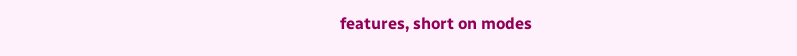features, short on modes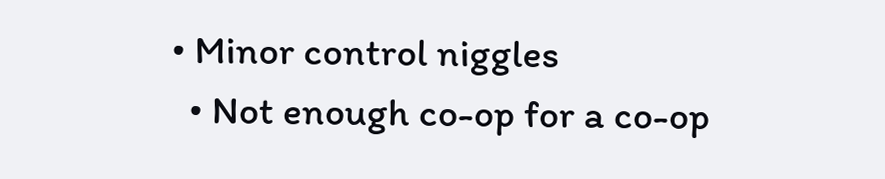• Minor control niggles
  • Not enough co-op for a co-op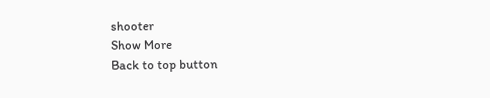shooter
Show More
Back to top button